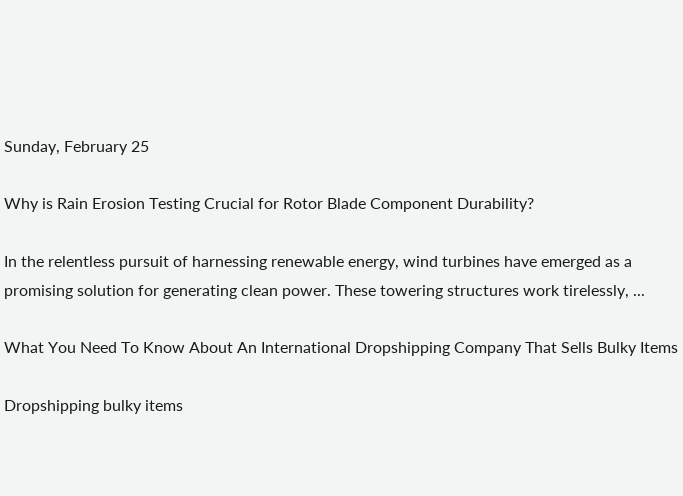Sunday, February 25

Why is Rain Erosion Testing Crucial for Rotor Blade Component Durability?

In the relentless pursuit of harnessing renewable energy, wind turbines have emerged as a promising solution for generating clean power. These towering structures work tirelessly, ...

What You Need To Know About An International Dropshipping Company That Sells Bulky Items

Dropshipping bulky items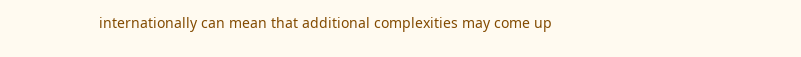internationally can mean that additional complexities may come up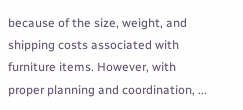because of the size, weight, and shipping costs associated with furniture items. However, with proper planning and coordination, ...